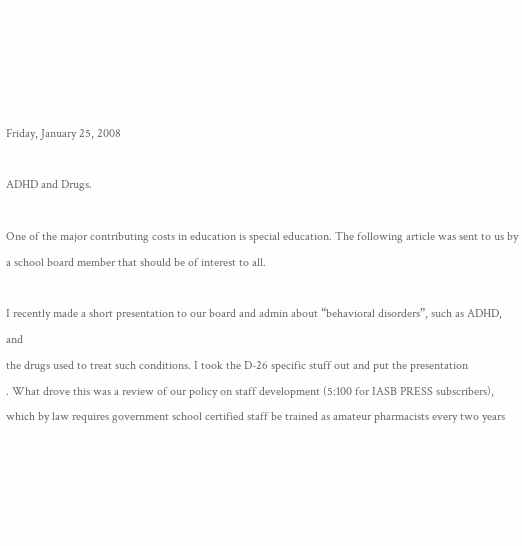Friday, January 25, 2008

ADHD and Drugs.

One of the major contributing costs in education is special education. The following article was sent to us by a school board member that should be of interest to all.

I recently made a short presentation to our board and admin about “behavioral disorders”, such as ADHD, and
the drugs used to treat such conditions. I took the D-26 specific stuff out and put the presentation
. What drove this was a review of our policy on staff development (5:100 for IASB PRESS subscribers), which by law requires government school certified staff be trained as amateur pharmacists every two years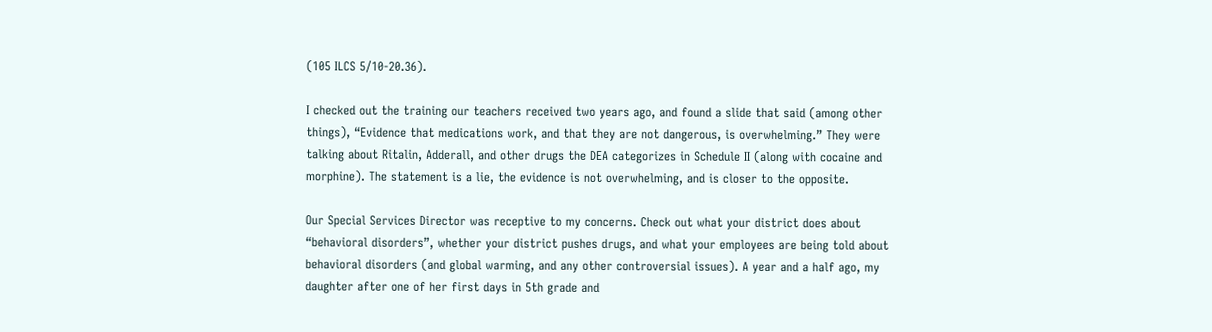(105 ILCS 5/10-20.36).

I checked out the training our teachers received two years ago, and found a slide that said (among other things), “Evidence that medications work, and that they are not dangerous, is overwhelming.” They were talking about Ritalin, Adderall, and other drugs the DEA categorizes in Schedule II (along with cocaine and morphine). The statement is a lie, the evidence is not overwhelming, and is closer to the opposite.

Our Special Services Director was receptive to my concerns. Check out what your district does about “behavioral disorders”, whether your district pushes drugs, and what your employees are being told about behavioral disorders (and global warming, and any other controversial issues). A year and a half ago, my daughter after one of her first days in 5th grade and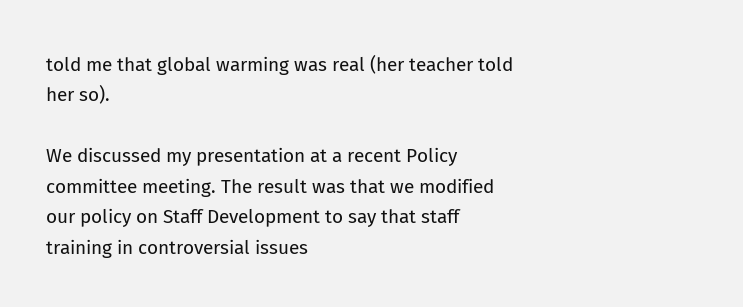told me that global warming was real (her teacher told her so).

We discussed my presentation at a recent Policy committee meeting. The result was that we modified our policy on Staff Development to say that staff training in controversial issues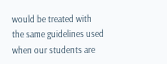would be treated with the same guidelines used when our students are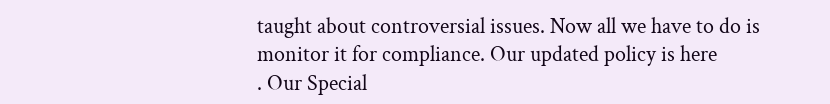taught about controversial issues. Now all we have to do is monitor it for compliance. Our updated policy is here
. Our Special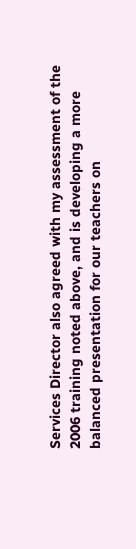Services Director also agreed with my assessment of the 2006 training noted above, and is developing a more balanced presentation for our teachers on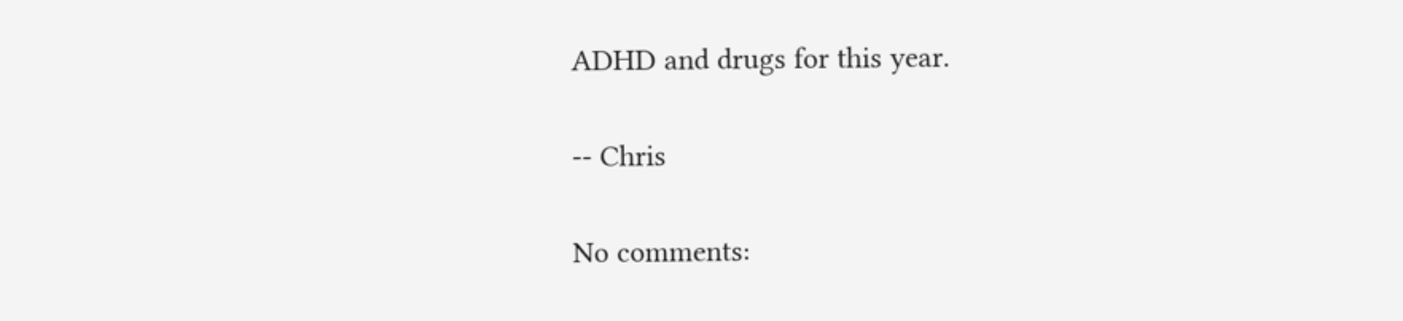ADHD and drugs for this year.

-- Chris

No comments: